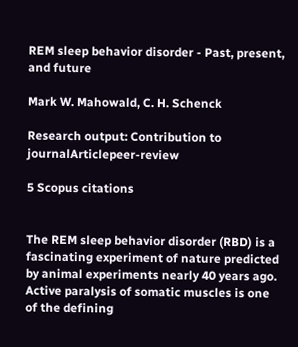REM sleep behavior disorder - Past, present, and future

Mark W. Mahowald, C. H. Schenck

Research output: Contribution to journalArticlepeer-review

5 Scopus citations


The REM sleep behavior disorder (RBD) is a fascinating experiment of nature predicted by animal experiments nearly 40 years ago. Active paralysis of somatic muscles is one of the defining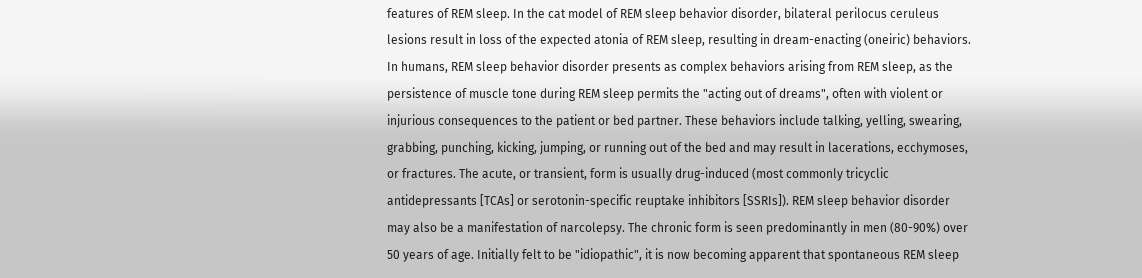features of REM sleep. In the cat model of REM sleep behavior disorder, bilateral perilocus ceruleus lesions result in loss of the expected atonia of REM sleep, resulting in dream-enacting (oneiric) behaviors. In humans, REM sleep behavior disorder presents as complex behaviors arising from REM sleep, as the persistence of muscle tone during REM sleep permits the "acting out of dreams", often with violent or injurious consequences to the patient or bed partner. These behaviors include talking, yelling, swearing, grabbing, punching, kicking, jumping, or running out of the bed and may result in lacerations, ecchymoses, or fractures. The acute, or transient, form is usually drug-induced (most commonly tricyclic antidepressants [TCAs] or serotonin-specific reuptake inhibitors [SSRIs]). REM sleep behavior disorder may also be a manifestation of narcolepsy. The chronic form is seen predominantly in men (80-90%) over 50 years of age. Initially felt to be "idiopathic", it is now becoming apparent that spontaneous REM sleep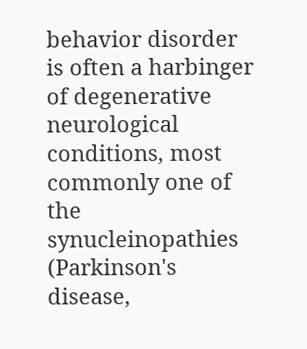behavior disorder is often a harbinger of degenerative neurological conditions, most commonly one of the synucleinopathies (Parkinson's disease,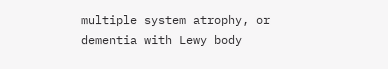multiple system atrophy, or dementia with Lewy body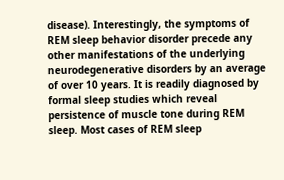disease). Interestingly, the symptoms of REM sleep behavior disorder precede any other manifestations of the underlying neurodegenerative disorders by an average of over 10 years. It is readily diagnosed by formal sleep studies which reveal persistence of muscle tone during REM sleep. Most cases of REM sleep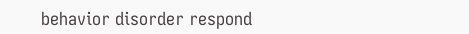behavior disorder respond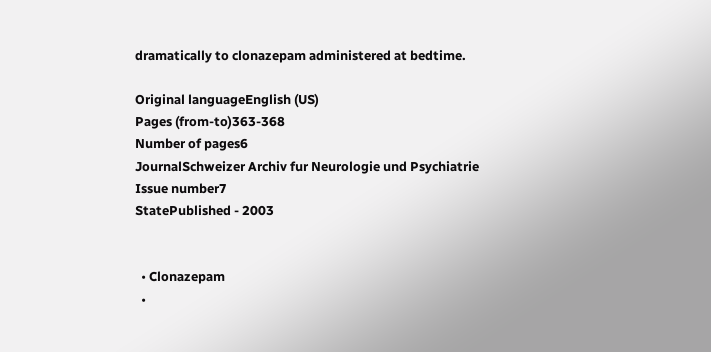dramatically to clonazepam administered at bedtime.

Original languageEnglish (US)
Pages (from-to)363-368
Number of pages6
JournalSchweizer Archiv fur Neurologie und Psychiatrie
Issue number7
StatePublished - 2003


  • Clonazepam
  •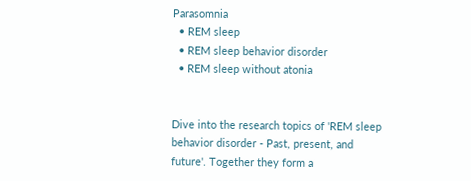Parasomnia
  • REM sleep
  • REM sleep behavior disorder
  • REM sleep without atonia


Dive into the research topics of 'REM sleep behavior disorder - Past, present, and future'. Together they form a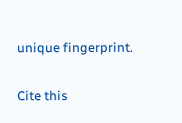unique fingerprint.

Cite this